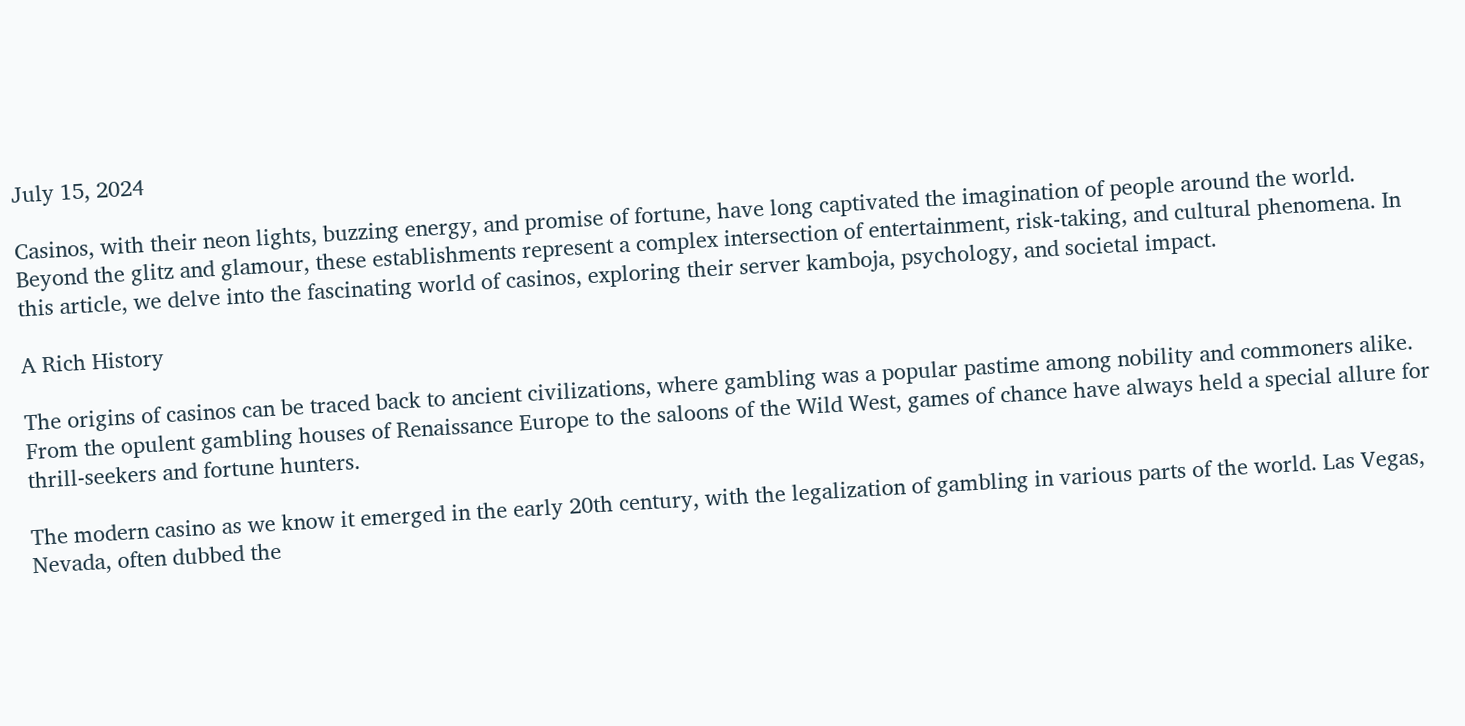July 15, 2024

Casinos, with their neon lights, buzzing energy, and promise of fortune, have long captivated the imagination of people around the world. Beyond the glitz and glamour, these establishments represent a complex intersection of entertainment, risk-taking, and cultural phenomena. In this article, we delve into the fascinating world of casinos, exploring their server kamboja, psychology, and societal impact.

A Rich History

The origins of casinos can be traced back to ancient civilizations, where gambling was a popular pastime among nobility and commoners alike. From the opulent gambling houses of Renaissance Europe to the saloons of the Wild West, games of chance have always held a special allure for thrill-seekers and fortune hunters.

The modern casino as we know it emerged in the early 20th century, with the legalization of gambling in various parts of the world. Las Vegas, Nevada, often dubbed the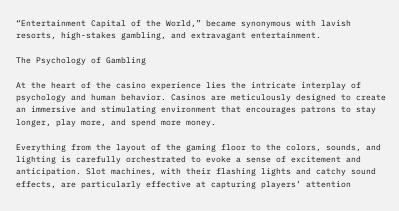“Entertainment Capital of the World,” became synonymous with lavish resorts, high-stakes gambling, and extravagant entertainment.

The Psychology of Gambling

At the heart of the casino experience lies the intricate interplay of psychology and human behavior. Casinos are meticulously designed to create an immersive and stimulating environment that encourages patrons to stay longer, play more, and spend more money.

Everything from the layout of the gaming floor to the colors, sounds, and lighting is carefully orchestrated to evoke a sense of excitement and anticipation. Slot machines, with their flashing lights and catchy sound effects, are particularly effective at capturing players’ attention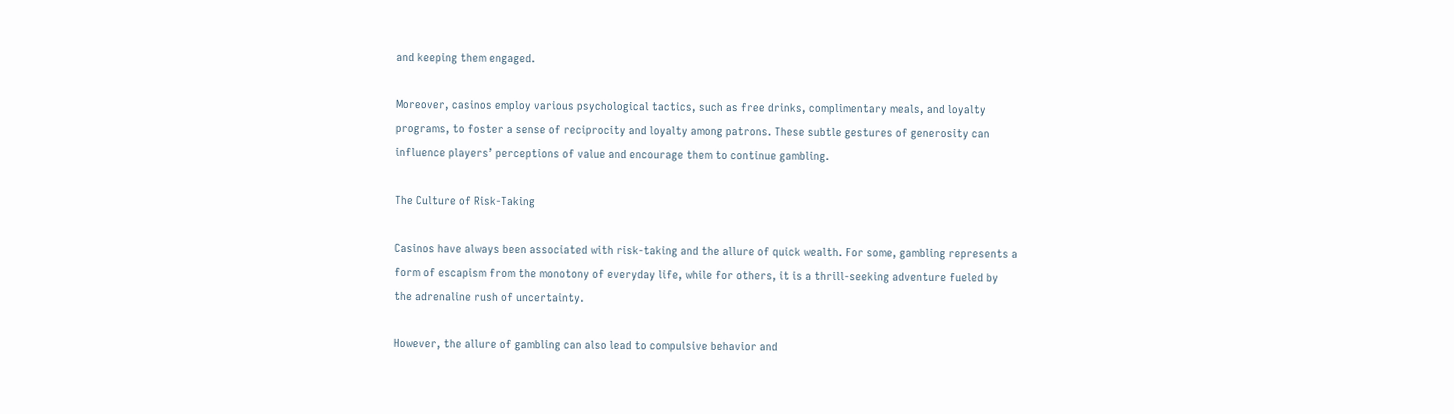and keeping them engaged.

Moreover, casinos employ various psychological tactics, such as free drinks, complimentary meals, and loyalty programs, to foster a sense of reciprocity and loyalty among patrons. These subtle gestures of generosity can influence players’ perceptions of value and encourage them to continue gambling.

The Culture of Risk-Taking

Casinos have always been associated with risk-taking and the allure of quick wealth. For some, gambling represents a form of escapism from the monotony of everyday life, while for others, it is a thrill-seeking adventure fueled by the adrenaline rush of uncertainty.

However, the allure of gambling can also lead to compulsive behavior and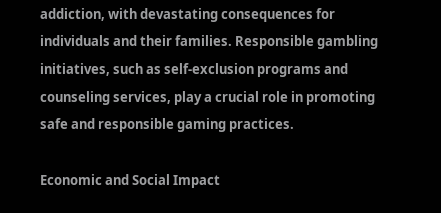addiction, with devastating consequences for individuals and their families. Responsible gambling initiatives, such as self-exclusion programs and counseling services, play a crucial role in promoting safe and responsible gaming practices.

Economic and Social Impact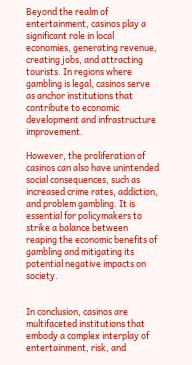Beyond the realm of entertainment, casinos play a significant role in local economies, generating revenue, creating jobs, and attracting tourists. In regions where gambling is legal, casinos serve as anchor institutions that contribute to economic development and infrastructure improvement.

However, the proliferation of casinos can also have unintended social consequences, such as increased crime rates, addiction, and problem gambling. It is essential for policymakers to strike a balance between reaping the economic benefits of gambling and mitigating its potential negative impacts on society.


In conclusion, casinos are multifaceted institutions that embody a complex interplay of entertainment, risk, and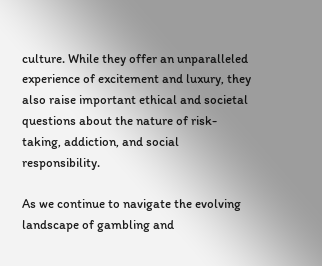culture. While they offer an unparalleled experience of excitement and luxury, they also raise important ethical and societal questions about the nature of risk-taking, addiction, and social responsibility.

As we continue to navigate the evolving landscape of gambling and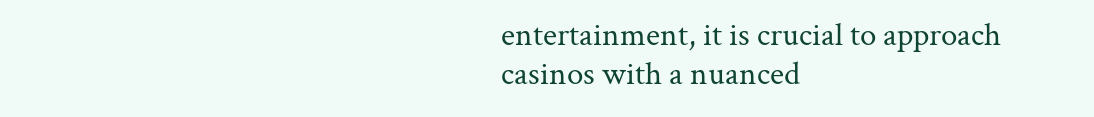entertainment, it is crucial to approach casinos with a nuanced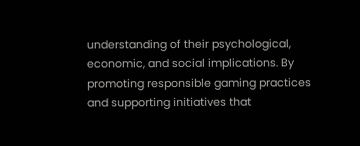understanding of their psychological, economic, and social implications. By promoting responsible gaming practices and supporting initiatives that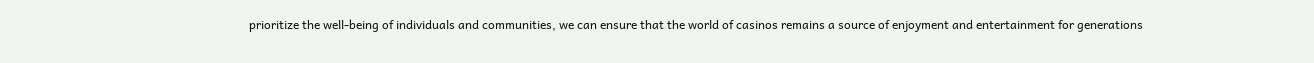prioritize the well-being of individuals and communities, we can ensure that the world of casinos remains a source of enjoyment and entertainment for generations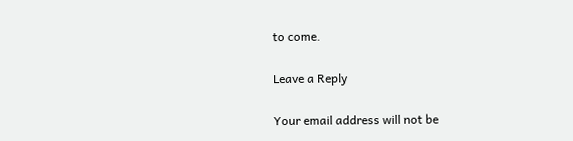to come.

Leave a Reply

Your email address will not be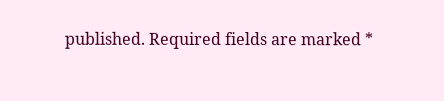published. Required fields are marked *